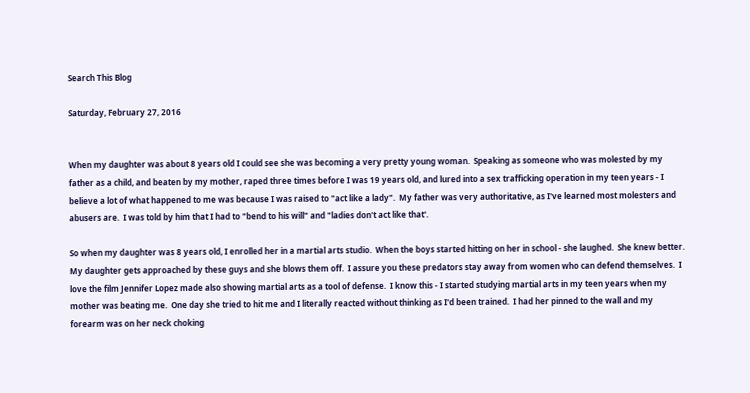Search This Blog

Saturday, February 27, 2016


When my daughter was about 8 years old I could see she was becoming a very pretty young woman.  Speaking as someone who was molested by my father as a child, and beaten by my mother, raped three times before I was 19 years old, and lured into a sex trafficking operation in my teen years - I believe a lot of what happened to me was because I was raised to "act like a lady".  My father was very authoritative, as I've learned most molesters and abusers are.  I was told by him that I had to "bend to his will" and "ladies don't act like that'.

So when my daughter was 8 years old, I enrolled her in a martial arts studio.  When the boys started hitting on her in school - she laughed.  She knew better.  My daughter gets approached by these guys and she blows them off.  I assure you these predators stay away from women who can defend themselves.  I love the film Jennifer Lopez made also showing martial arts as a tool of defense.  I know this - I started studying martial arts in my teen years when my mother was beating me.  One day she tried to hit me and I literally reacted without thinking as I'd been trained.  I had her pinned to the wall and my forearm was on her neck choking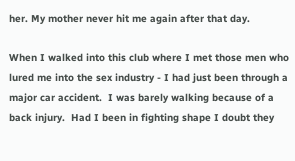her. My mother never hit me again after that day.

When I walked into this club where I met those men who lured me into the sex industry - I had just been through a major car accident.  I was barely walking because of a back injury.  Had I been in fighting shape I doubt they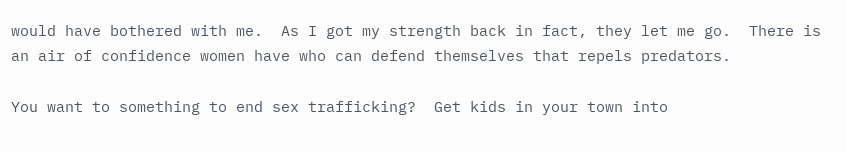would have bothered with me.  As I got my strength back in fact, they let me go.  There is an air of confidence women have who can defend themselves that repels predators.

You want to something to end sex trafficking?  Get kids in your town into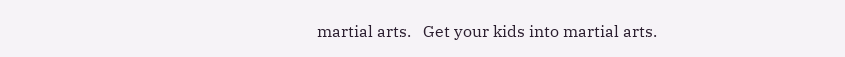martial arts.   Get your kids into martial arts.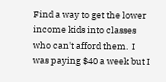Find a way to get the lower income kids into classes who can't afford them.  I was paying $40 a week but I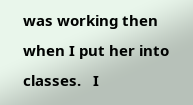was working then when I put her into classes.   I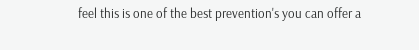feel this is one of the best prevention's you can offer a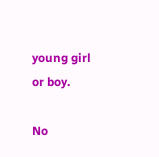young girl or boy.

No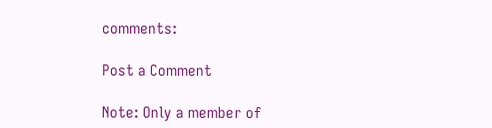comments:

Post a Comment

Note: Only a member of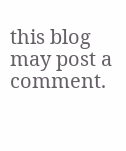this blog may post a comment.